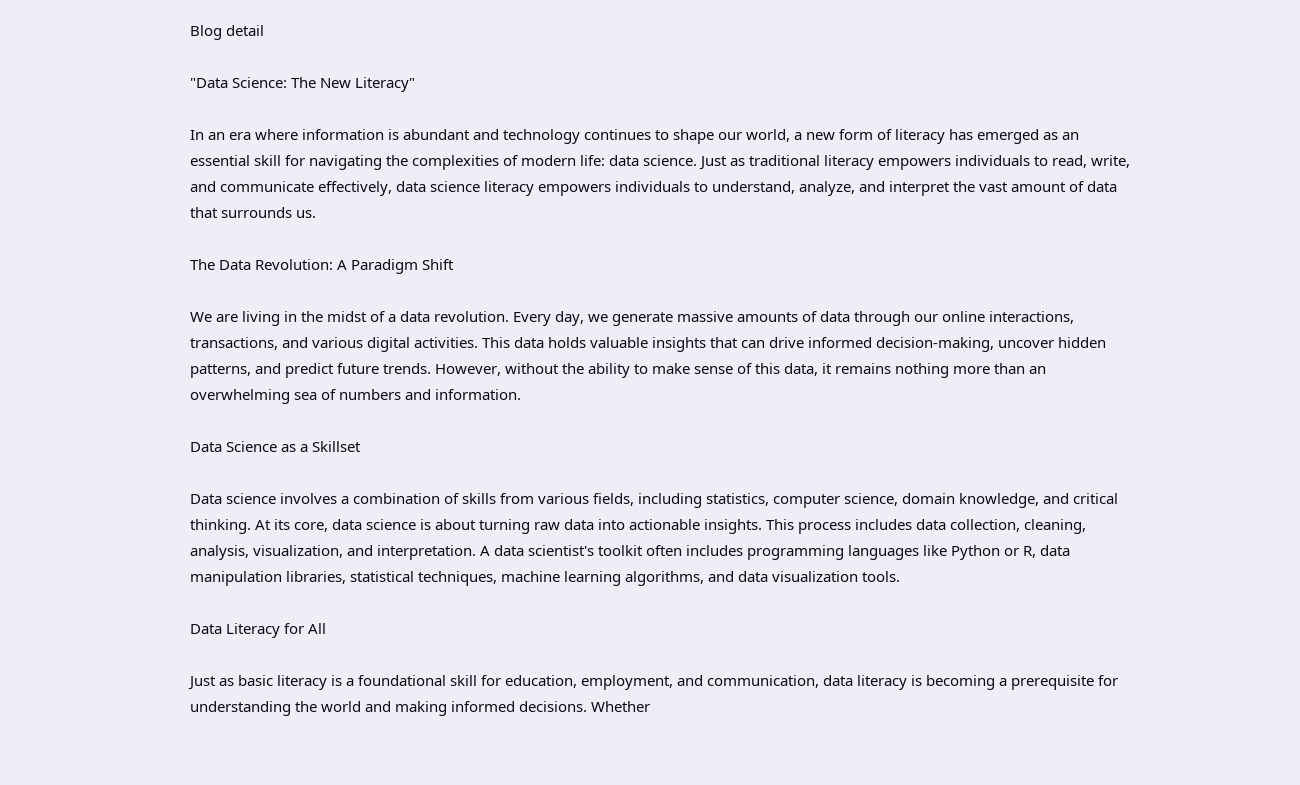Blog detail

"Data Science: The New Literacy"

In an era where information is abundant and technology continues to shape our world, a new form of literacy has emerged as an essential skill for navigating the complexities of modern life: data science. Just as traditional literacy empowers individuals to read, write, and communicate effectively, data science literacy empowers individuals to understand, analyze, and interpret the vast amount of data that surrounds us.

The Data Revolution: A Paradigm Shift

We are living in the midst of a data revolution. Every day, we generate massive amounts of data through our online interactions, transactions, and various digital activities. This data holds valuable insights that can drive informed decision-making, uncover hidden patterns, and predict future trends. However, without the ability to make sense of this data, it remains nothing more than an overwhelming sea of numbers and information.

Data Science as a Skillset

Data science involves a combination of skills from various fields, including statistics, computer science, domain knowledge, and critical thinking. At its core, data science is about turning raw data into actionable insights. This process includes data collection, cleaning, analysis, visualization, and interpretation. A data scientist's toolkit often includes programming languages like Python or R, data manipulation libraries, statistical techniques, machine learning algorithms, and data visualization tools.

Data Literacy for All

Just as basic literacy is a foundational skill for education, employment, and communication, data literacy is becoming a prerequisite for understanding the world and making informed decisions. Whether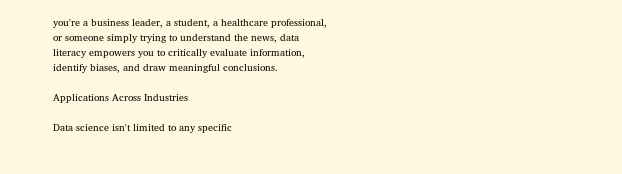you're a business leader, a student, a healthcare professional, or someone simply trying to understand the news, data literacy empowers you to critically evaluate information, identify biases, and draw meaningful conclusions.

Applications Across Industries

Data science isn't limited to any specific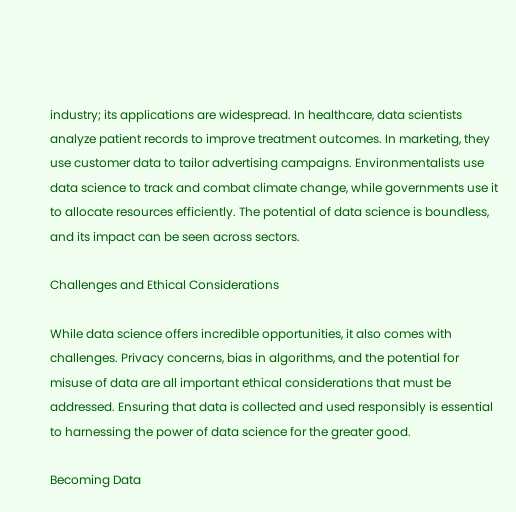industry; its applications are widespread. In healthcare, data scientists analyze patient records to improve treatment outcomes. In marketing, they use customer data to tailor advertising campaigns. Environmentalists use data science to track and combat climate change, while governments use it to allocate resources efficiently. The potential of data science is boundless, and its impact can be seen across sectors.

Challenges and Ethical Considerations

While data science offers incredible opportunities, it also comes with challenges. Privacy concerns, bias in algorithms, and the potential for misuse of data are all important ethical considerations that must be addressed. Ensuring that data is collected and used responsibly is essential to harnessing the power of data science for the greater good.

Becoming Data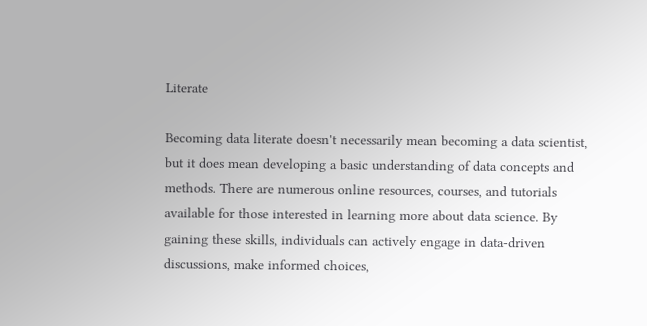Literate

Becoming data literate doesn't necessarily mean becoming a data scientist, but it does mean developing a basic understanding of data concepts and methods. There are numerous online resources, courses, and tutorials available for those interested in learning more about data science. By gaining these skills, individuals can actively engage in data-driven discussions, make informed choices,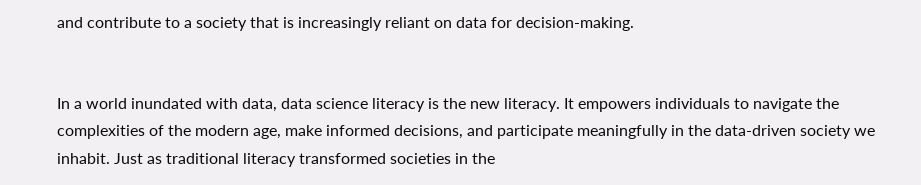and contribute to a society that is increasingly reliant on data for decision-making.


In a world inundated with data, data science literacy is the new literacy. It empowers individuals to navigate the complexities of the modern age, make informed decisions, and participate meaningfully in the data-driven society we inhabit. Just as traditional literacy transformed societies in the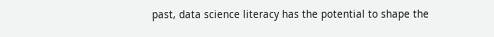past, data science literacy has the potential to shape the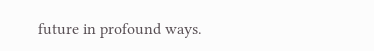future in profound ways.